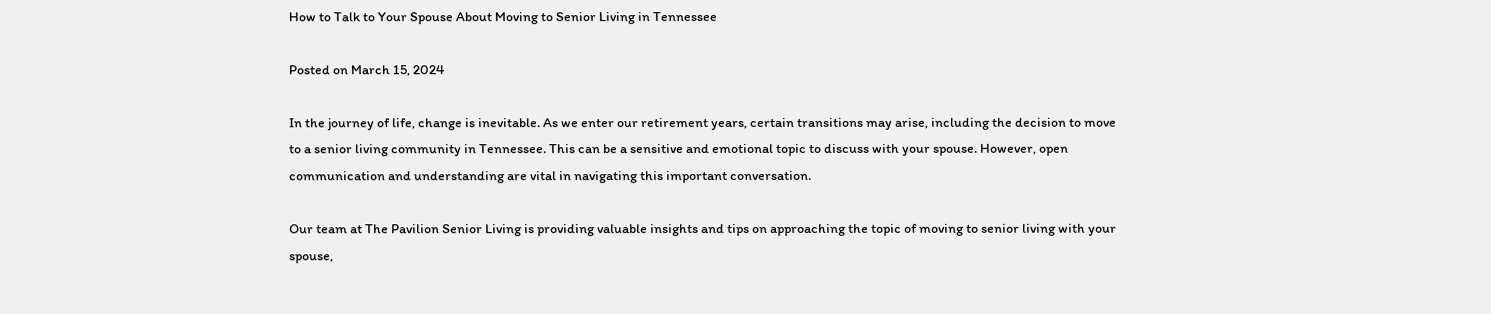How to Talk to Your Spouse About Moving to Senior Living in Tennessee

Posted on March 15, 2024

In the journey of life, change is inevitable. As we enter our retirement years, certain transitions may arise, including the decision to move to a senior living community in Tennessee. This can be a sensitive and emotional topic to discuss with your spouse. However, open communication and understanding are vital in navigating this important conversation.

Our team at The Pavilion Senior Living is providing valuable insights and tips on approaching the topic of moving to senior living with your spouse,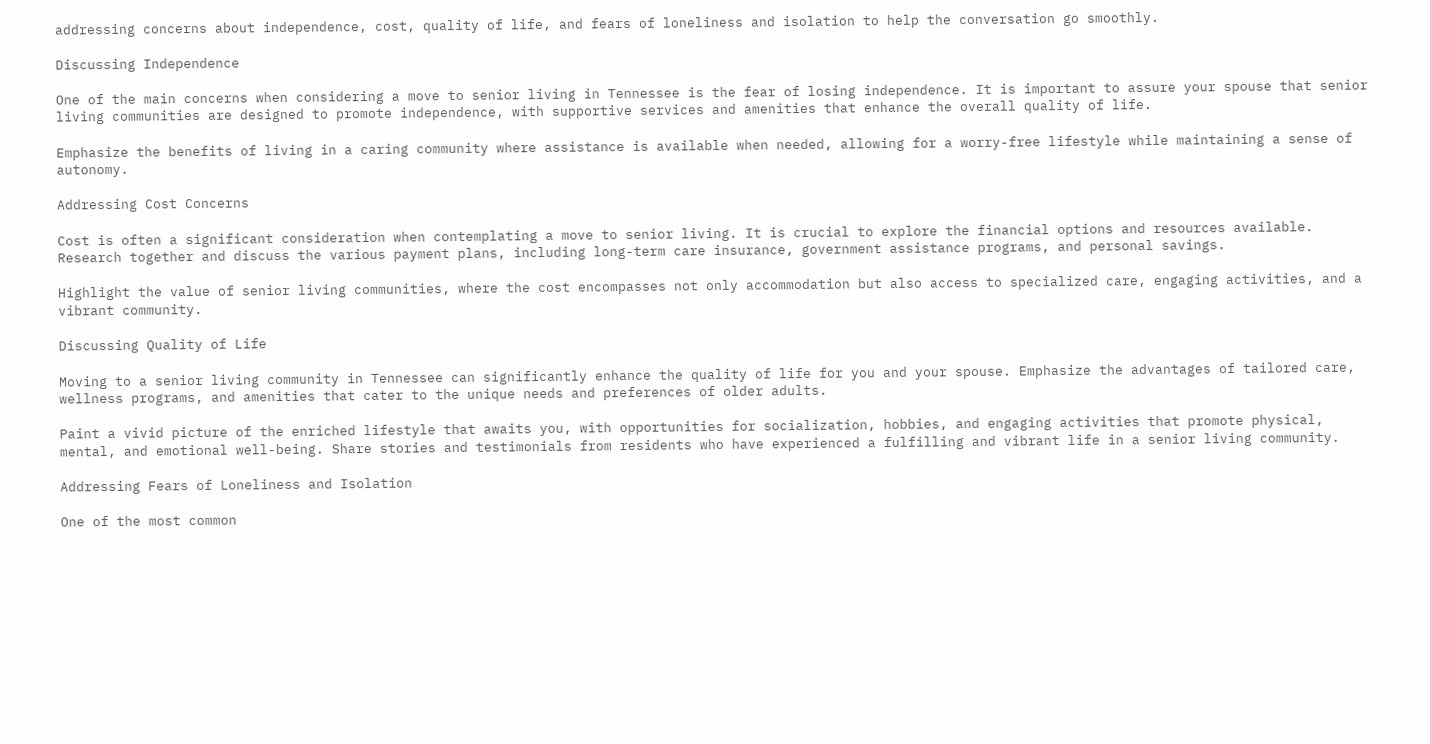addressing concerns about independence, cost, quality of life, and fears of loneliness and isolation to help the conversation go smoothly.

Discussing Independence

One of the main concerns when considering a move to senior living in Tennessee is the fear of losing independence. It is important to assure your spouse that senior living communities are designed to promote independence, with supportive services and amenities that enhance the overall quality of life.

Emphasize the benefits of living in a caring community where assistance is available when needed, allowing for a worry-free lifestyle while maintaining a sense of autonomy.

Addressing Cost Concerns

Cost is often a significant consideration when contemplating a move to senior living. It is crucial to explore the financial options and resources available. Research together and discuss the various payment plans, including long-term care insurance, government assistance programs, and personal savings.

Highlight the value of senior living communities, where the cost encompasses not only accommodation but also access to specialized care, engaging activities, and a vibrant community.

Discussing Quality of Life

Moving to a senior living community in Tennessee can significantly enhance the quality of life for you and your spouse. Emphasize the advantages of tailored care, wellness programs, and amenities that cater to the unique needs and preferences of older adults.

Paint a vivid picture of the enriched lifestyle that awaits you, with opportunities for socialization, hobbies, and engaging activities that promote physical, mental, and emotional well-being. Share stories and testimonials from residents who have experienced a fulfilling and vibrant life in a senior living community.

Addressing Fears of Loneliness and Isolation

One of the most common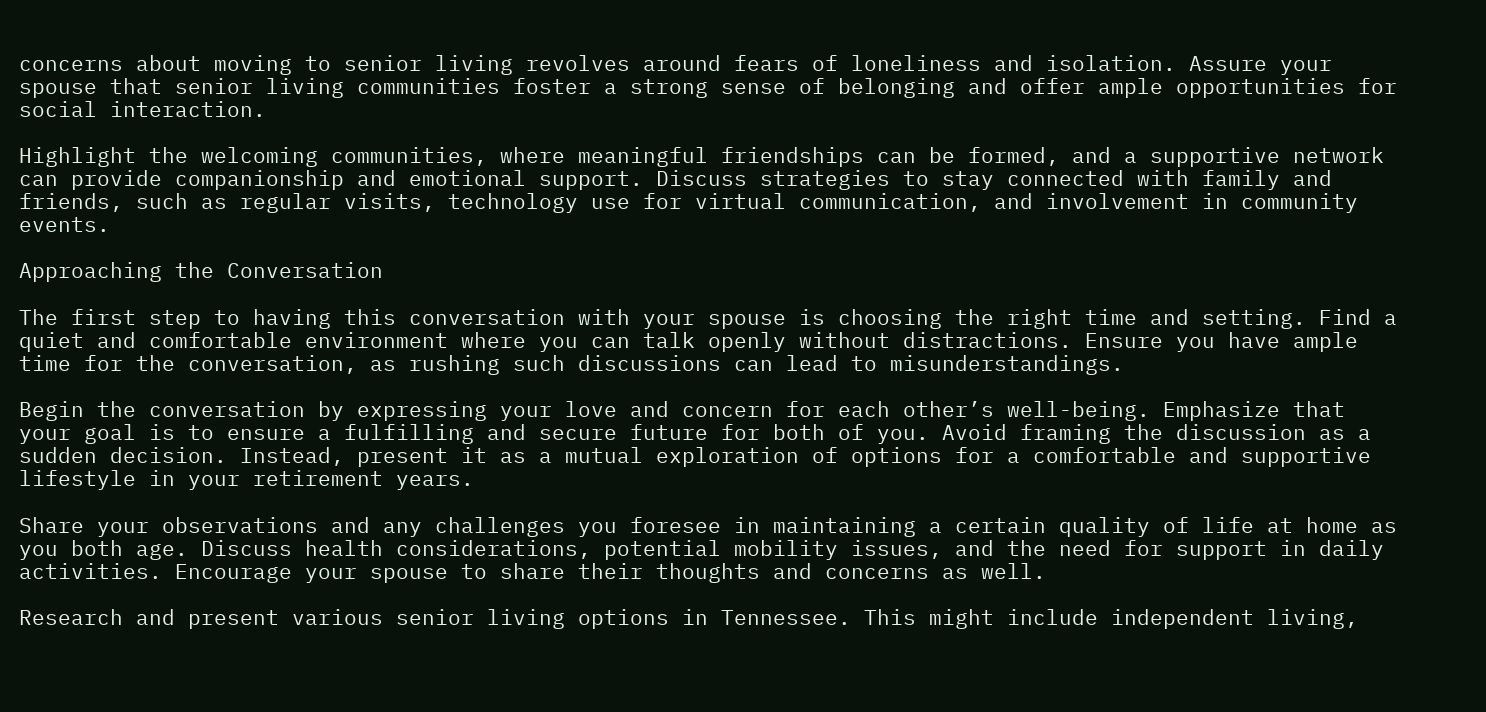concerns about moving to senior living revolves around fears of loneliness and isolation. Assure your spouse that senior living communities foster a strong sense of belonging and offer ample opportunities for social interaction.

Highlight the welcoming communities, where meaningful friendships can be formed, and a supportive network can provide companionship and emotional support. Discuss strategies to stay connected with family and friends, such as regular visits, technology use for virtual communication, and involvement in community events.

Approaching the Conversation

The first step to having this conversation with your spouse is choosing the right time and setting. Find a quiet and comfortable environment where you can talk openly without distractions. Ensure you have ample time for the conversation, as rushing such discussions can lead to misunderstandings.

Begin the conversation by expressing your love and concern for each other’s well-being. Emphasize that your goal is to ensure a fulfilling and secure future for both of you. Avoid framing the discussion as a sudden decision. Instead, present it as a mutual exploration of options for a comfortable and supportive lifestyle in your retirement years.

Share your observations and any challenges you foresee in maintaining a certain quality of life at home as you both age. Discuss health considerations, potential mobility issues, and the need for support in daily activities. Encourage your spouse to share their thoughts and concerns as well.

Research and present various senior living options in Tennessee. This might include independent living,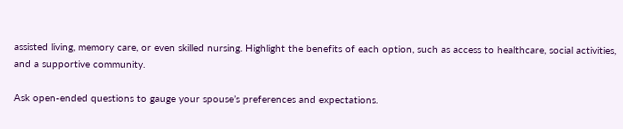assisted living, memory care, or even skilled nursing. Highlight the benefits of each option, such as access to healthcare, social activities, and a supportive community.

Ask open-ended questions to gauge your spouse’s preferences and expectations.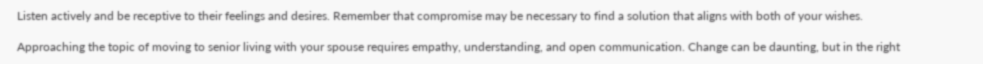Listen actively and be receptive to their feelings and desires. Remember that compromise may be necessary to find a solution that aligns with both of your wishes.

Approaching the topic of moving to senior living with your spouse requires empathy, understanding, and open communication. Change can be daunting, but in the right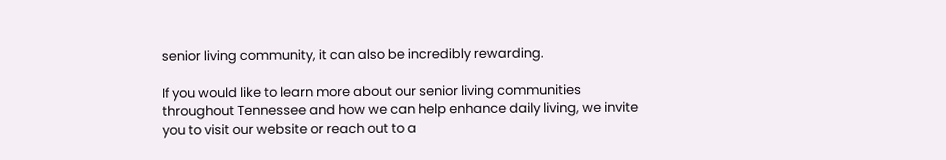senior living community, it can also be incredibly rewarding.

If you would like to learn more about our senior living communities throughout Tennessee and how we can help enhance daily living, we invite you to visit our website or reach out to a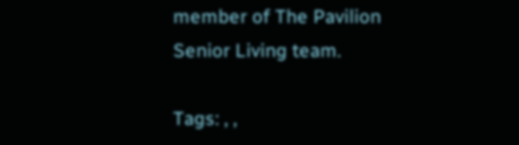member of The Pavilion Senior Living team.

Tags: , ,